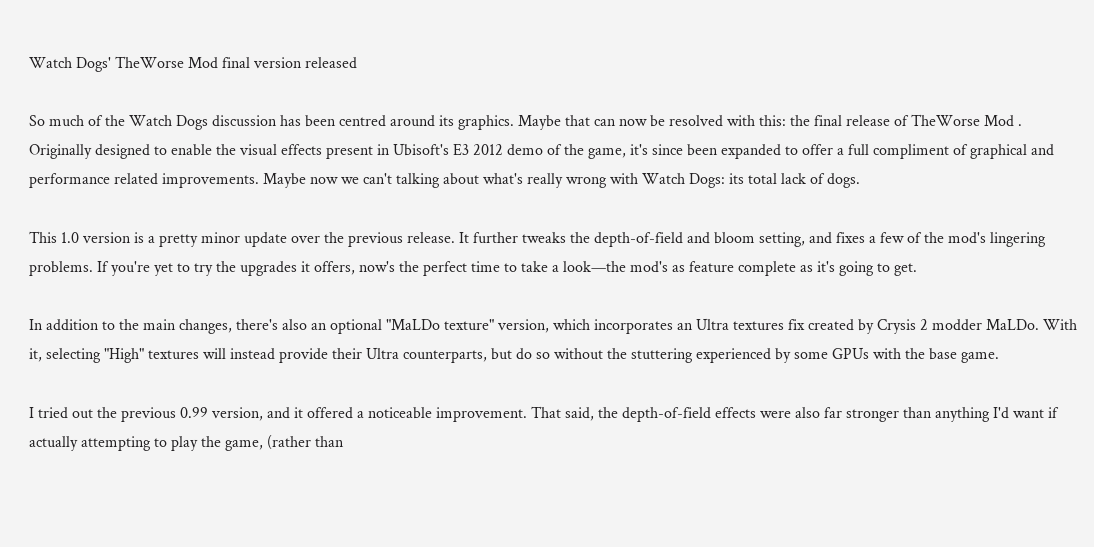Watch Dogs' TheWorse Mod final version released

So much of the Watch Dogs discussion has been centred around its graphics. Maybe that can now be resolved with this: the final release of TheWorse Mod . Originally designed to enable the visual effects present in Ubisoft's E3 2012 demo of the game, it's since been expanded to offer a full compliment of graphical and performance related improvements. Maybe now we can't talking about what's really wrong with Watch Dogs: its total lack of dogs.

This 1.0 version is a pretty minor update over the previous release. It further tweaks the depth-of-field and bloom setting, and fixes a few of the mod's lingering problems. If you're yet to try the upgrades it offers, now's the perfect time to take a look—the mod's as feature complete as it's going to get.

In addition to the main changes, there's also an optional "MaLDo texture" version, which incorporates an Ultra textures fix created by Crysis 2 modder MaLDo. With it, selecting "High" textures will instead provide their Ultra counterparts, but do so without the stuttering experienced by some GPUs with the base game.

I tried out the previous 0.99 version, and it offered a noticeable improvement. That said, the depth-of-field effects were also far stronger than anything I'd want if actually attempting to play the game, (rather than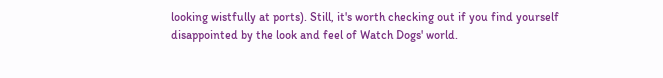looking wistfully at ports). Still, it's worth checking out if you find yourself disappointed by the look and feel of Watch Dogs' world.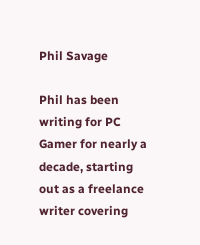Phil Savage

Phil has been writing for PC Gamer for nearly a decade, starting out as a freelance writer covering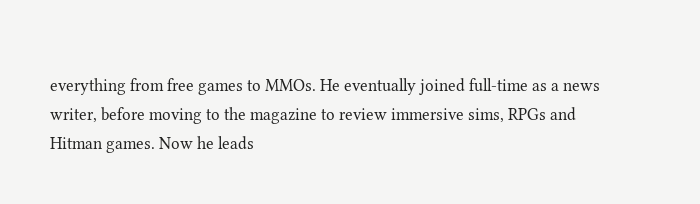everything from free games to MMOs. He eventually joined full-time as a news writer, before moving to the magazine to review immersive sims, RPGs and Hitman games. Now he leads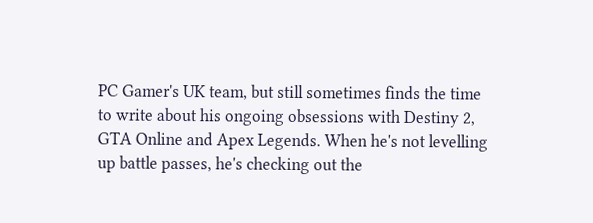PC Gamer's UK team, but still sometimes finds the time to write about his ongoing obsessions with Destiny 2, GTA Online and Apex Legends. When he's not levelling up battle passes, he's checking out the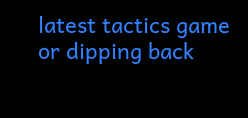latest tactics game or dipping back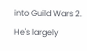into Guild Wars 2. He's largely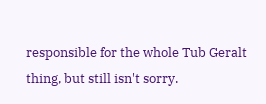responsible for the whole Tub Geralt thing, but still isn't sorry.